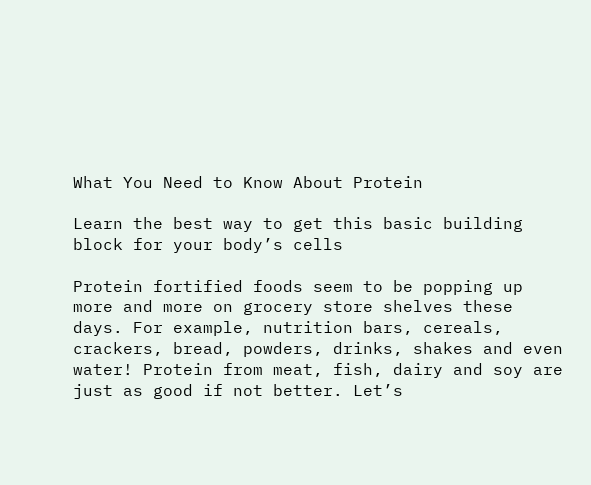What You Need to Know About Protein

Learn the best way to get this basic building block for your body’s cells

Protein fortified foods seem to be popping up more and more on grocery store shelves these days. For example, nutrition bars, cereals, crackers, bread, powders, drinks, shakes and even water! Protein from meat, fish, dairy and soy are just as good if not better. Let’s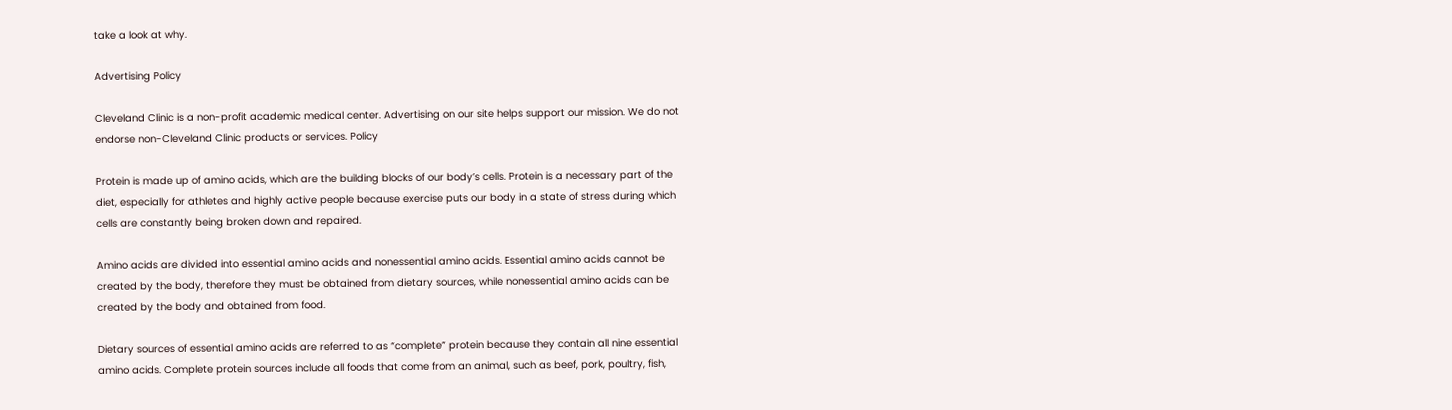take a look at why.

Advertising Policy

Cleveland Clinic is a non-profit academic medical center. Advertising on our site helps support our mission. We do not endorse non-Cleveland Clinic products or services. Policy

Protein is made up of amino acids, which are the building blocks of our body’s cells. Protein is a necessary part of the diet, especially for athletes and highly active people because exercise puts our body in a state of stress during which cells are constantly being broken down and repaired.

Amino acids are divided into essential amino acids and nonessential amino acids. Essential amino acids cannot be created by the body, therefore they must be obtained from dietary sources, while nonessential amino acids can be created by the body and obtained from food.

Dietary sources of essential amino acids are referred to as “complete” protein because they contain all nine essential amino acids. Complete protein sources include all foods that come from an animal, such as beef, pork, poultry, fish,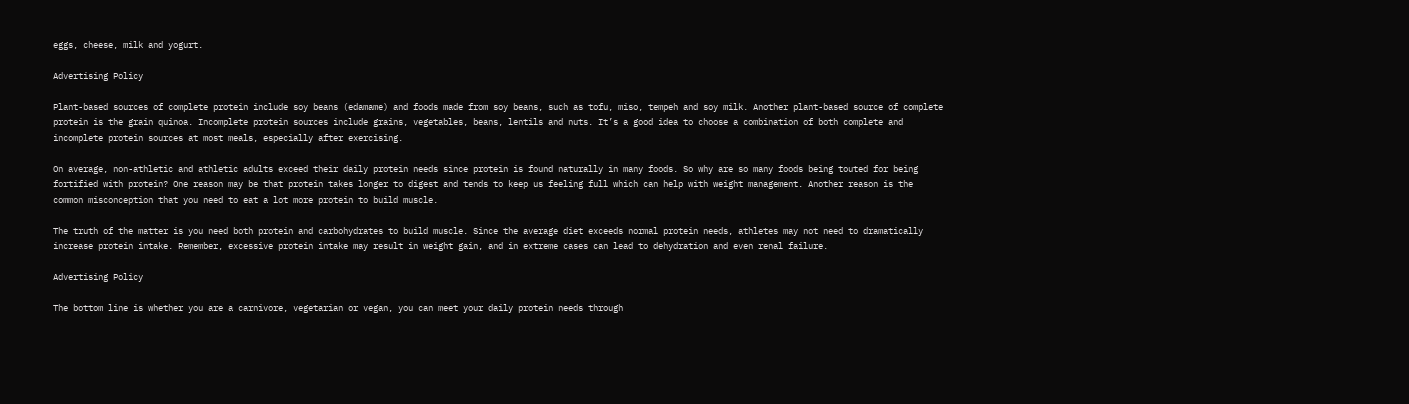eggs, cheese, milk and yogurt.

Advertising Policy

Plant-based sources of complete protein include soy beans (edamame) and foods made from soy beans, such as tofu, miso, tempeh and soy milk. Another plant-based source of complete protein is the grain quinoa. Incomplete protein sources include grains, vegetables, beans, lentils and nuts. It’s a good idea to choose a combination of both complete and incomplete protein sources at most meals, especially after exercising.

On average, non-athletic and athletic adults exceed their daily protein needs since protein is found naturally in many foods. So why are so many foods being touted for being fortified with protein? One reason may be that protein takes longer to digest and tends to keep us feeling full which can help with weight management. Another reason is the common misconception that you need to eat a lot more protein to build muscle.

The truth of the matter is you need both protein and carbohydrates to build muscle. Since the average diet exceeds normal protein needs, athletes may not need to dramatically increase protein intake. Remember, excessive protein intake may result in weight gain, and in extreme cases can lead to dehydration and even renal failure.

Advertising Policy

The bottom line is whether you are a carnivore, vegetarian or vegan, you can meet your daily protein needs through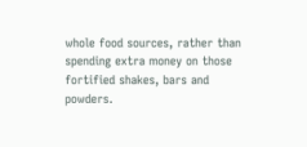whole food sources, rather than spending extra money on those fortified shakes, bars and powders.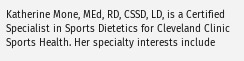Katherine Mone, MEd, RD, CSSD, LD, is a Certified Specialist in Sports Dietetics for Cleveland Clinic Sports Health. Her specialty interests include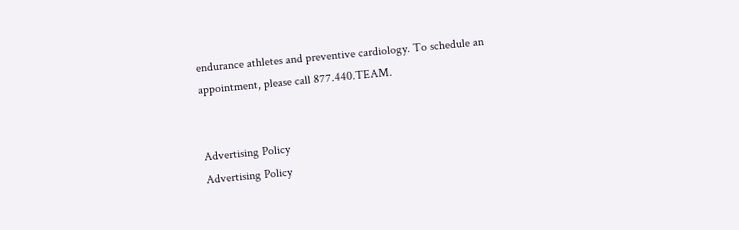endurance athletes and preventive cardiology. To schedule an appointment, please call 877.440.TEAM.


Advertising Policy
Advertising Policy